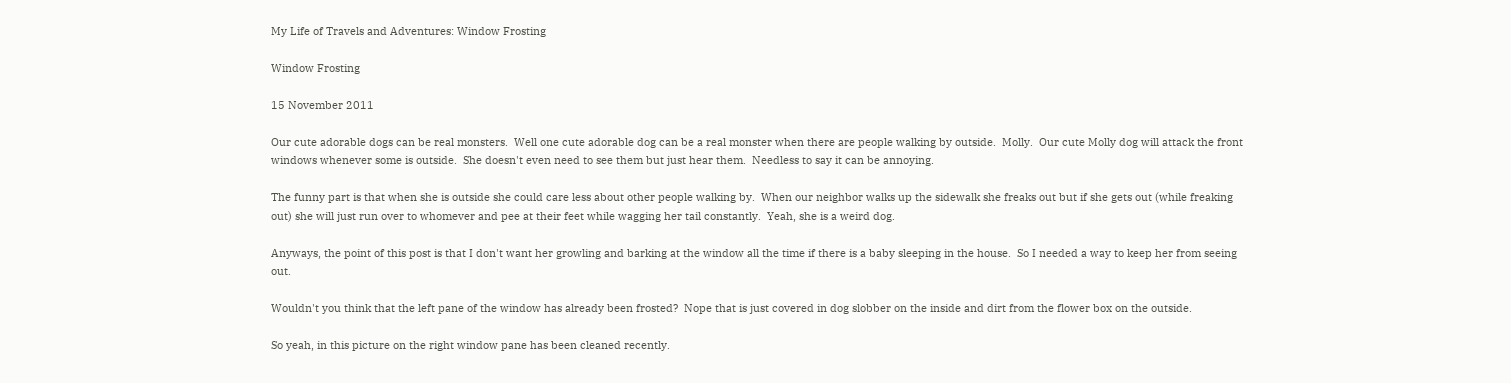My Life of Travels and Adventures: Window Frosting

Window Frosting

15 November 2011

Our cute adorable dogs can be real monsters.  Well one cute adorable dog can be a real monster when there are people walking by outside.  Molly.  Our cute Molly dog will attack the front windows whenever some is outside.  She doesn't even need to see them but just hear them.  Needless to say it can be annoying.

The funny part is that when she is outside she could care less about other people walking by.  When our neighbor walks up the sidewalk she freaks out but if she gets out (while freaking out) she will just run over to whomever and pee at their feet while wagging her tail constantly.  Yeah, she is a weird dog.

Anyways, the point of this post is that I don't want her growling and barking at the window all the time if there is a baby sleeping in the house.  So I needed a way to keep her from seeing out.

Wouldn't you think that the left pane of the window has already been frosted?  Nope that is just covered in dog slobber on the inside and dirt from the flower box on the outside.

So yeah, in this picture on the right window pane has been cleaned recently.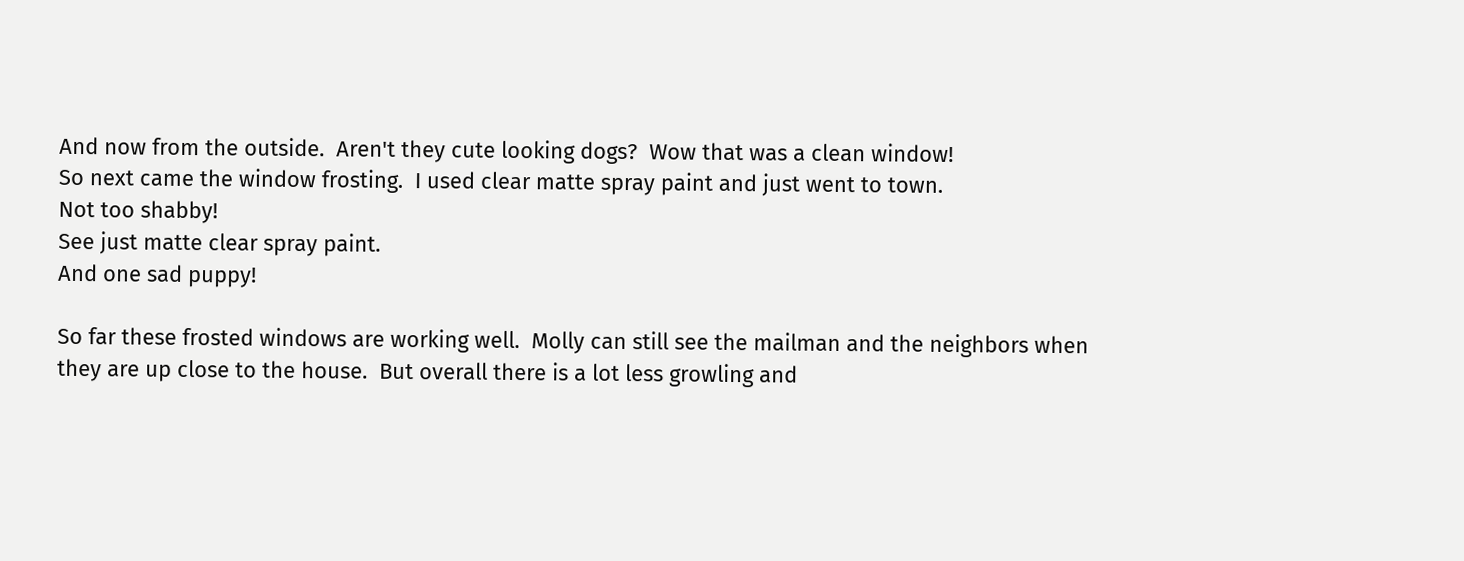And now from the outside.  Aren't they cute looking dogs?  Wow that was a clean window!
So next came the window frosting.  I used clear matte spray paint and just went to town.
Not too shabby!
See just matte clear spray paint.
And one sad puppy!

So far these frosted windows are working well.  Molly can still see the mailman and the neighbors when they are up close to the house.  But overall there is a lot less growling and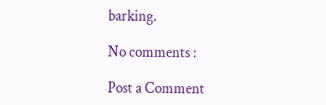barking.

No comments :

Post a Comment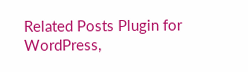Related Posts Plugin for WordPress,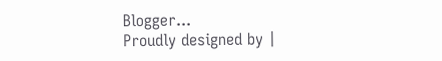Blogger...
Proudly designed by |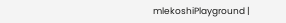mlekoshiPlayground |